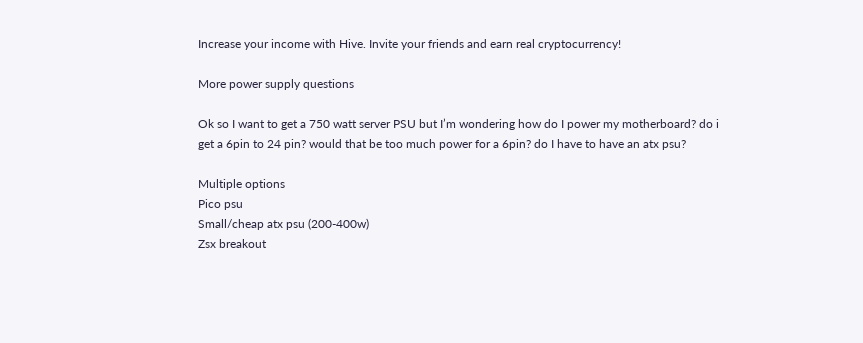Increase your income with Hive. Invite your friends and earn real cryptocurrency!

More power supply questions

Ok so I want to get a 750 watt server PSU but I’m wondering how do I power my motherboard? do i get a 6pin to 24 pin? would that be too much power for a 6pin? do I have to have an atx psu?

Multiple options
Pico psu
Small/cheap atx psu (200-400w)
Zsx breakout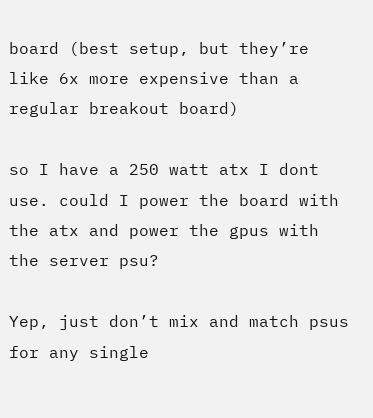board (best setup, but they’re like 6x more expensive than a regular breakout board)

so I have a 250 watt atx I dont use. could I power the board with the atx and power the gpus with the server psu?

Yep, just don’t mix and match psus for any single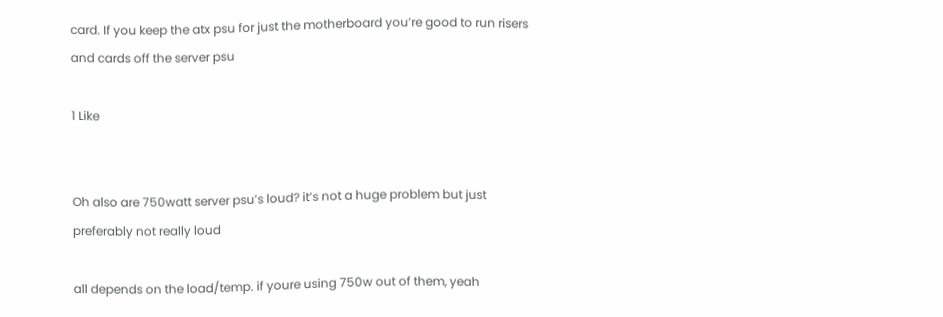card. If you keep the atx psu for just the motherboard you’re good to run risers and cards off the server psu

1 Like


Oh also are 750watt server psu’s loud? it’s not a huge problem but just preferably not really loud

all depends on the load/temp. if youre using 750w out of them, yeah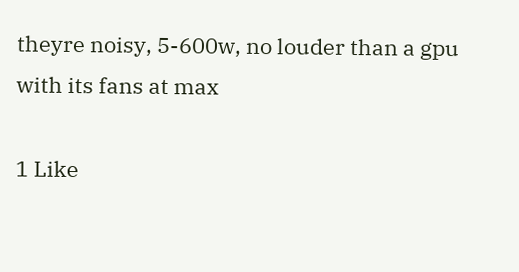theyre noisy, 5-600w, no louder than a gpu with its fans at max

1 Like